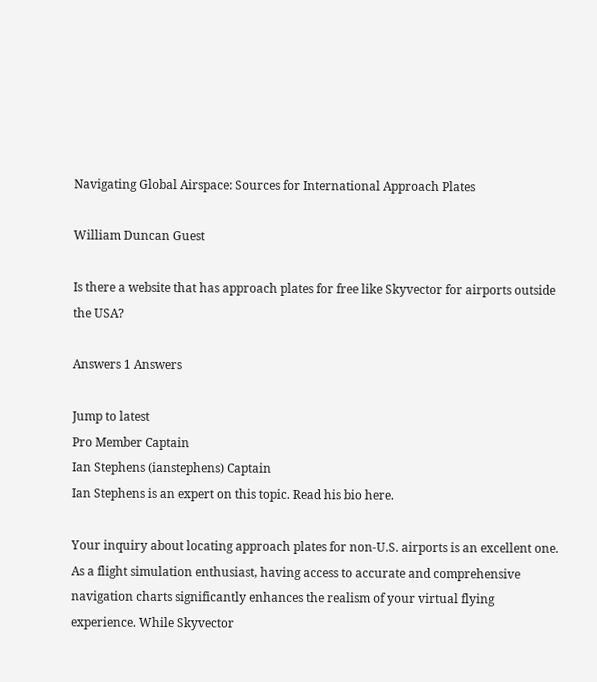Navigating Global Airspace: Sources for International Approach Plates

William Duncan Guest

Is there a website that has approach plates for free like Skyvector for airports outside the USA?

Answers 1 Answers

Jump to latest
Pro Member Captain
Ian Stephens (ianstephens) Captain
Ian Stephens is an expert on this topic. Read his bio here.

Your inquiry about locating approach plates for non-U.S. airports is an excellent one. As a flight simulation enthusiast, having access to accurate and comprehensive navigation charts significantly enhances the realism of your virtual flying experience. While Skyvector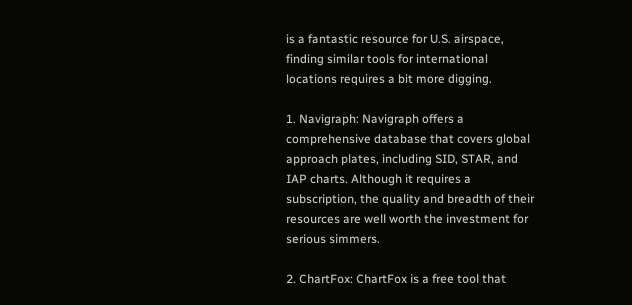is a fantastic resource for U.S. airspace, finding similar tools for international locations requires a bit more digging.

1. Navigraph: Navigraph offers a comprehensive database that covers global approach plates, including SID, STAR, and IAP charts. Although it requires a subscription, the quality and breadth of their resources are well worth the investment for serious simmers.

2. ChartFox: ChartFox is a free tool that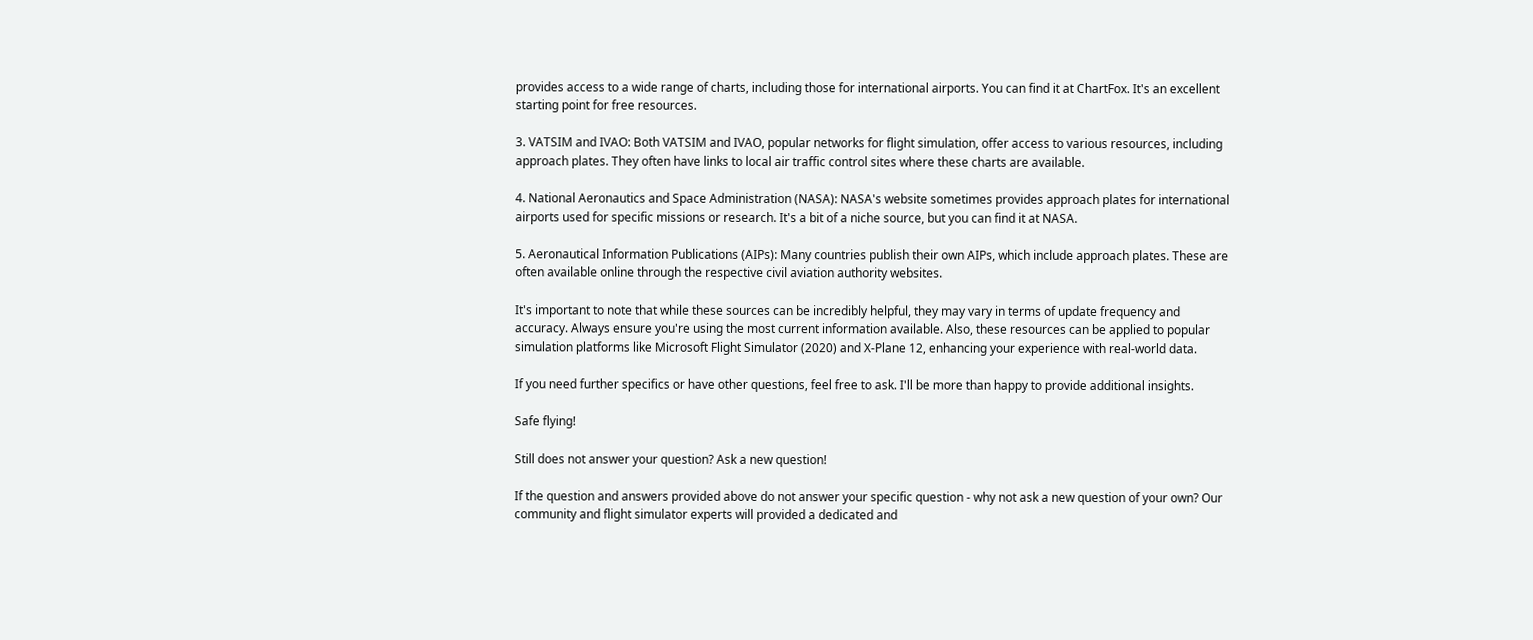provides access to a wide range of charts, including those for international airports. You can find it at ChartFox. It's an excellent starting point for free resources.

3. VATSIM and IVAO: Both VATSIM and IVAO, popular networks for flight simulation, offer access to various resources, including approach plates. They often have links to local air traffic control sites where these charts are available.

4. National Aeronautics and Space Administration (NASA): NASA's website sometimes provides approach plates for international airports used for specific missions or research. It's a bit of a niche source, but you can find it at NASA.

5. Aeronautical Information Publications (AIPs): Many countries publish their own AIPs, which include approach plates. These are often available online through the respective civil aviation authority websites.

It's important to note that while these sources can be incredibly helpful, they may vary in terms of update frequency and accuracy. Always ensure you're using the most current information available. Also, these resources can be applied to popular simulation platforms like Microsoft Flight Simulator (2020) and X-Plane 12, enhancing your experience with real-world data.

If you need further specifics or have other questions, feel free to ask. I'll be more than happy to provide additional insights.

Safe flying!

Still does not answer your question? Ask a new question!

If the question and answers provided above do not answer your specific question - why not ask a new question of your own? Our community and flight simulator experts will provided a dedicated and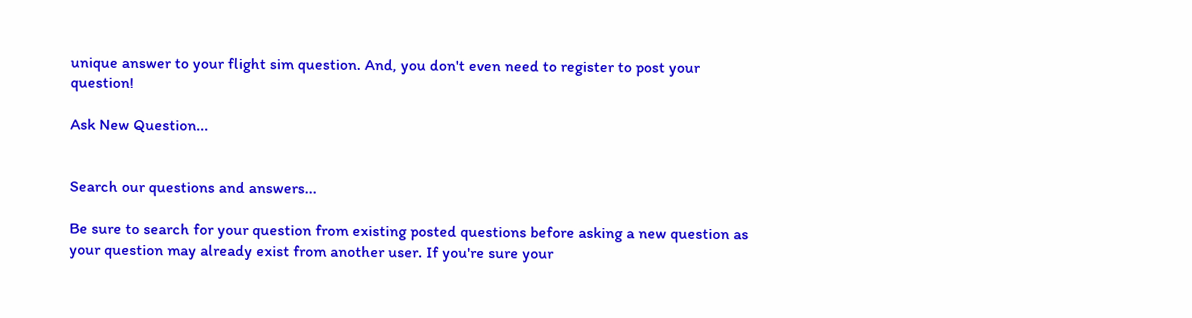unique answer to your flight sim question. And, you don't even need to register to post your question!

Ask New Question...


Search our questions and answers...

Be sure to search for your question from existing posted questions before asking a new question as your question may already exist from another user. If you're sure your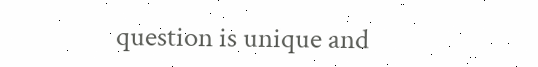question is unique and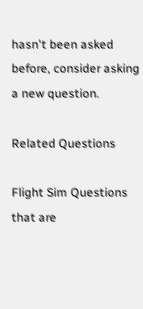hasn't been asked before, consider asking a new question.

Related Questions

Flight Sim Questions that are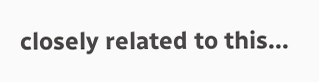closely related to this...